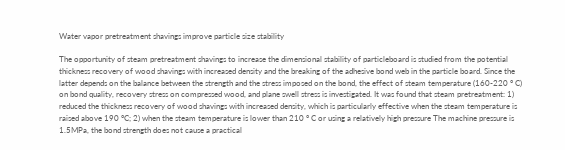Water vapor pretreatment shavings improve particle size stability

The opportunity of steam pretreatment shavings to increase the dimensional stability of particleboard is studied from the potential thickness recovery of wood shavings with increased density and the breaking of the adhesive bond web in the particle board. Since the latter depends on the balance between the strength and the stress imposed on the bond, the effect of steam temperature (160-220 ° C) on bond quality, recovery stress on compressed wood, and plane swell stress is investigated. It was found that steam pretreatment: 1) reduced the thickness recovery of wood shavings with increased density, which is particularly effective when the steam temperature is raised above 190 °C; 2) when the steam temperature is lower than 210 ° C or using a relatively high pressure The machine pressure is 1.5MPa, the bond strength does not cause a practical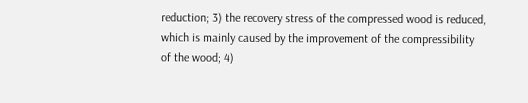reduction; 3) the recovery stress of the compressed wood is reduced, which is mainly caused by the improvement of the compressibility of the wood; 4)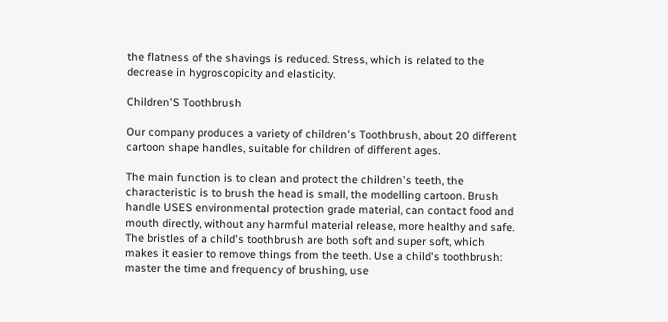the flatness of the shavings is reduced. Stress, which is related to the decrease in hygroscopicity and elasticity.

Children'S Toothbrush

Our company produces a variety of children's Toothbrush, about 20 different cartoon shape handles, suitable for children of different ages.

The main function is to clean and protect the children's teeth, the characteristic is to brush the head is small, the modelling cartoon. Brush handle USES environmental protection grade material, can contact food and mouth directly, without any harmful material release, more healthy and safe. The bristles of a child's toothbrush are both soft and super soft, which makes it easier to remove things from the teeth. Use a child's toothbrush: master the time and frequency of brushing, use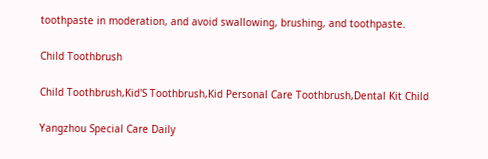toothpaste in moderation, and avoid swallowing, brushing, and toothpaste.

Child Toothbrush

Child Toothbrush,Kid'S Toothbrush,Kid Personal Care Toothbrush,Dental Kit Child

Yangzhou Special Care Daily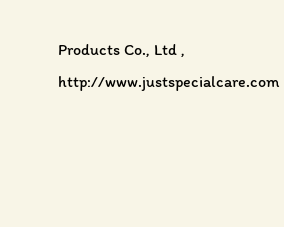Products Co., Ltd , http://www.justspecialcare.com